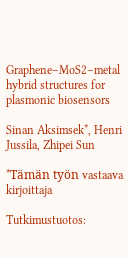Graphene–MoS2–metal hybrid structures for plasmonic biosensors

Sinan Aksimsek*, Henri Jussila, Zhipei Sun

*Tämän työn vastaava kirjoittaja

Tutkimustuotos: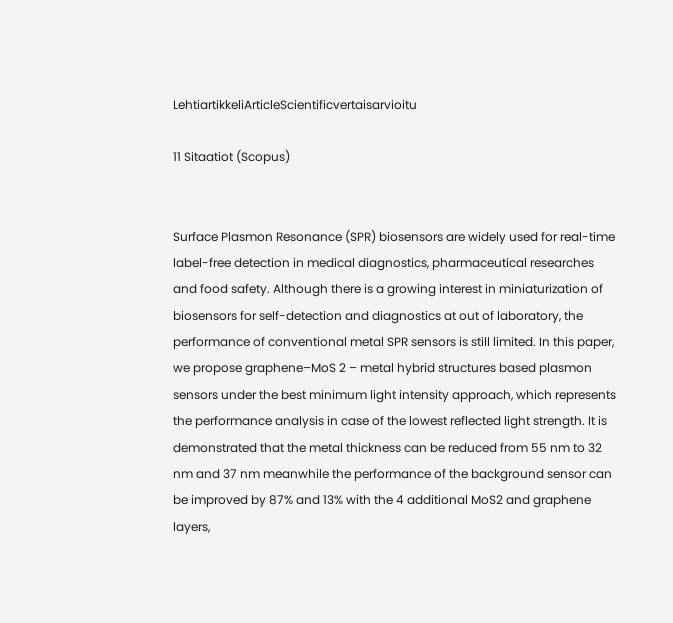LehtiartikkeliArticleScientificvertaisarvioitu

11 Sitaatiot (Scopus)


Surface Plasmon Resonance (SPR) biosensors are widely used for real-time label-free detection in medical diagnostics, pharmaceutical researches and food safety. Although there is a growing interest in miniaturization of biosensors for self-detection and diagnostics at out of laboratory, the performance of conventional metal SPR sensors is still limited. In this paper, we propose graphene–MoS 2 – metal hybrid structures based plasmon sensors under the best minimum light intensity approach, which represents the performance analysis in case of the lowest reflected light strength. It is demonstrated that the metal thickness can be reduced from 55 nm to 32 nm and 37 nm meanwhile the performance of the background sensor can be improved by 87% and 13% with the 4 additional MoS2 and graphene layers,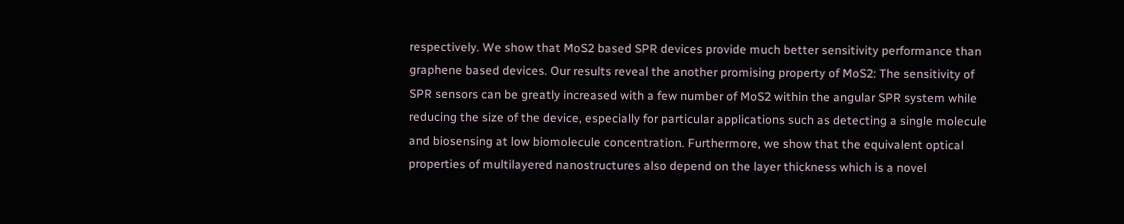respectively. We show that MoS2 based SPR devices provide much better sensitivity performance than graphene based devices. Our results reveal the another promising property of MoS2: The sensitivity of SPR sensors can be greatly increased with a few number of MoS2 within the angular SPR system while reducing the size of the device, especially for particular applications such as detecting a single molecule and biosensing at low biomolecule concentration. Furthermore, we show that the equivalent optical properties of multilayered nanostructures also depend on the layer thickness which is a novel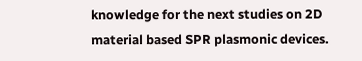knowledge for the next studies on 2D material based SPR plasmonic devices.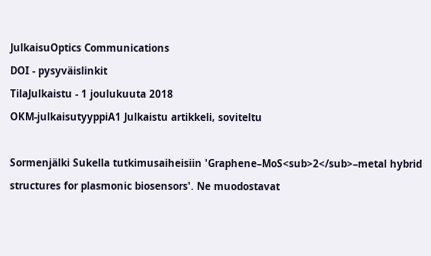JulkaisuOptics Communications
DOI - pysyväislinkit
TilaJulkaistu - 1 joulukuuta 2018
OKM-julkaisutyyppiA1 Julkaistu artikkeli, soviteltu

Sormenjälki Sukella tutkimusaiheisiin 'Graphene–MoS<sub>2</sub>–metal hybrid structures for plasmonic biosensors'. Ne muodostavat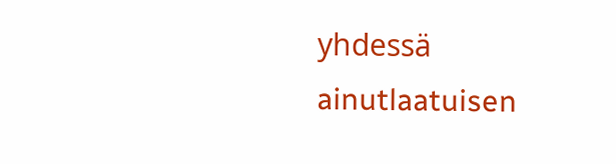yhdessä ainutlaatuisen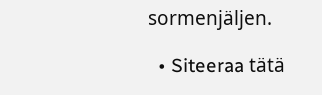sormenjäljen.

  • Siteeraa tätä